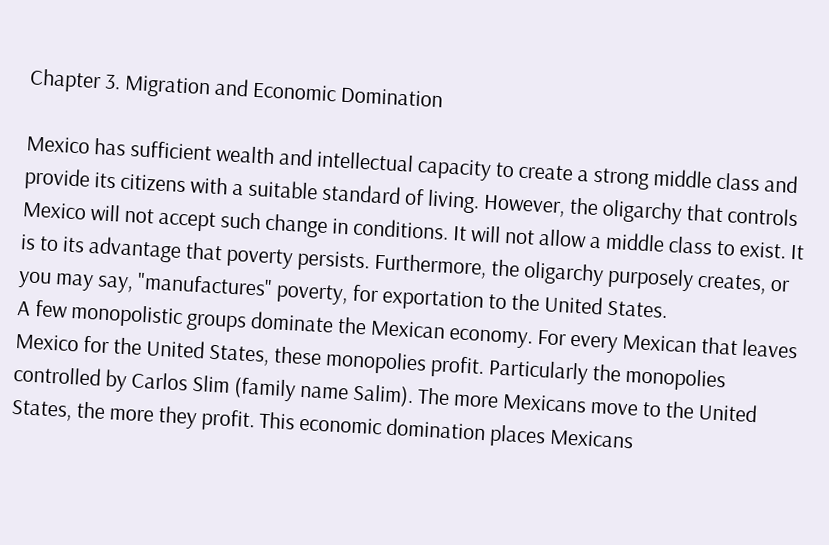Chapter 3. Migration and Economic Domination

Mexico has sufficient wealth and intellectual capacity to create a strong middle class and provide its citizens with a suitable standard of living. However, the oligarchy that controls Mexico will not accept such change in conditions. It will not allow a middle class to exist. It is to its advantage that poverty persists. Furthermore, the oligarchy purposely creates, or you may say, "manufactures" poverty, for exportation to the United States.
A few monopolistic groups dominate the Mexican economy. For every Mexican that leaves Mexico for the United States, these monopolies profit. Particularly the monopolies controlled by Carlos Slim (family name Salim). The more Mexicans move to the United States, the more they profit. This economic domination places Mexicans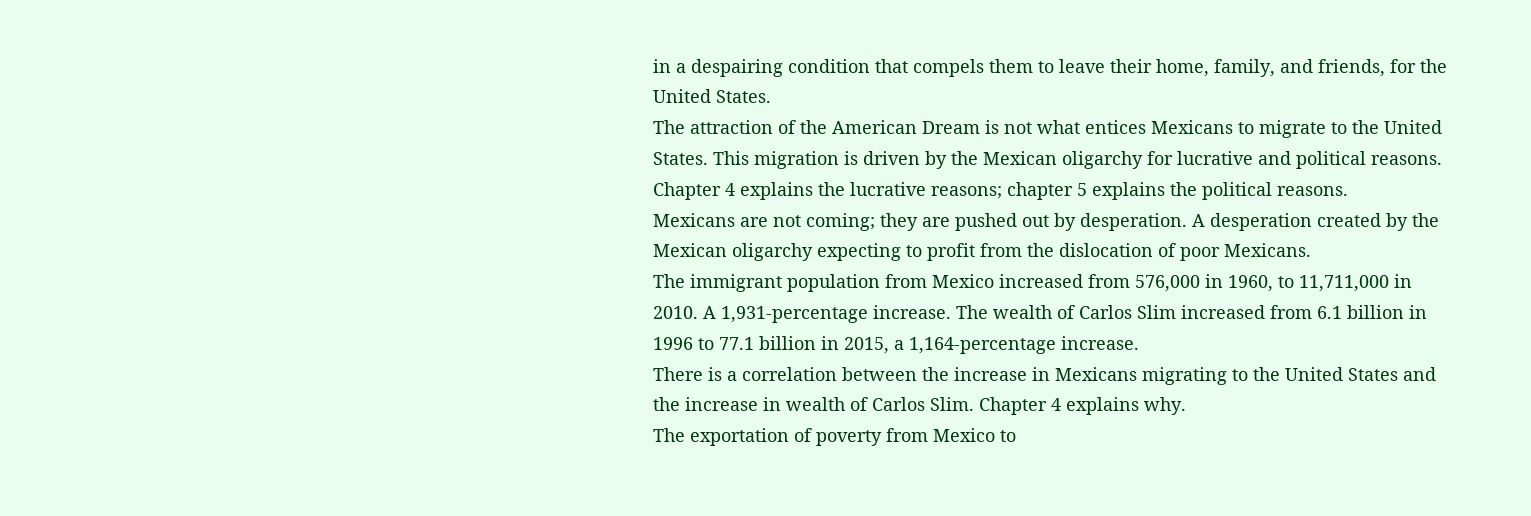in a despairing condition that compels them to leave their home, family, and friends, for the United States.
The attraction of the American Dream is not what entices Mexicans to migrate to the United States. This migration is driven by the Mexican oligarchy for lucrative and political reasons. Chapter 4 explains the lucrative reasons; chapter 5 explains the political reasons.
Mexicans are not coming; they are pushed out by desperation. A desperation created by the Mexican oligarchy expecting to profit from the dislocation of poor Mexicans.
The immigrant population from Mexico increased from 576,000 in 1960, to 11,711,000 in 2010. A 1,931-percentage increase. The wealth of Carlos Slim increased from 6.1 billion in 1996 to 77.1 billion in 2015, a 1,164-percentage increase.
There is a correlation between the increase in Mexicans migrating to the United States and the increase in wealth of Carlos Slim. Chapter 4 explains why.
The exportation of poverty from Mexico to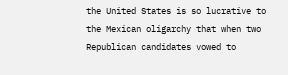the United States is so lucrative to the Mexican oligarchy that when two Republican candidates vowed to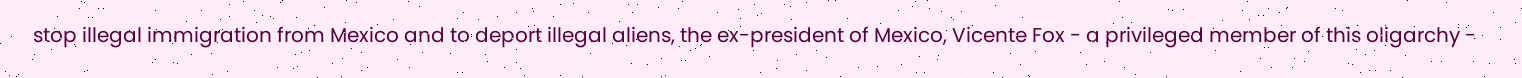stop illegal immigration from Mexico and to deport illegal aliens, the ex-president of Mexico, Vicente Fox - a privileged member of this oligarchy -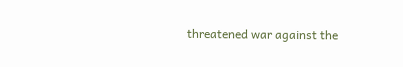threatened war against the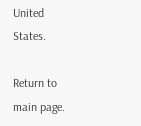United States.

Return to main page.